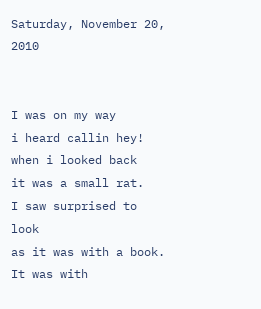Saturday, November 20, 2010


I was on my way
i heard callin hey!
when i looked back
it was a small rat.
I saw surprised to look
as it was with a book.
It was with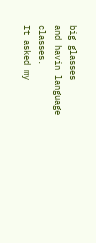big glasses
and havin language classes.
It asked my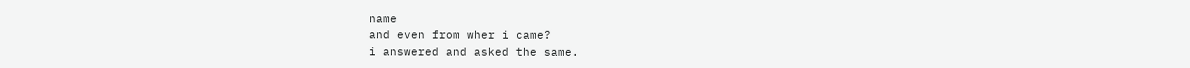name
and even from wher i came?
i answered and asked the same.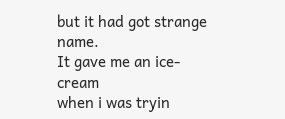but it had got strange name.
It gave me an ice-cream
when i was tryin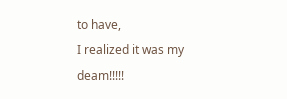to have,
I realized it was my deam!!!!!